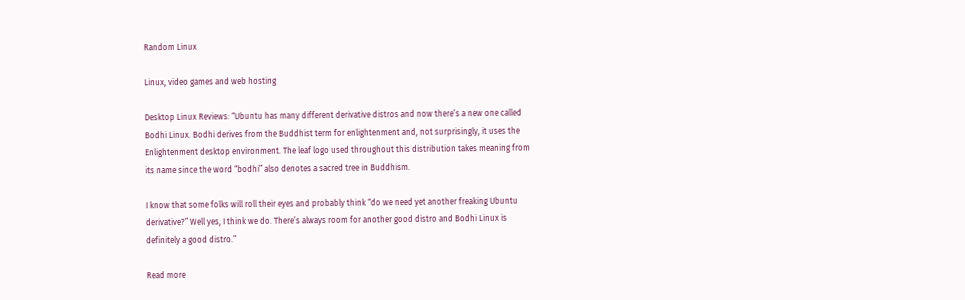Random Linux

Linux, video games and web hosting

Desktop Linux Reviews: “Ubuntu has many different derivative distros and now there’s a new one called Bodhi Linux. Bodhi derives from the Buddhist term for enlightenment and, not surprisingly, it uses the Enlightenment desktop environment. The leaf logo used throughout this distribution takes meaning from its name since the word “bodhi” also denotes a sacred tree in Buddhism.

I know that some folks will roll their eyes and probably think “do we need yet another freaking Ubuntu derivative?” Well yes, I think we do. There’s always room for another good distro and Bodhi Linux is definitely a good distro.”

Read more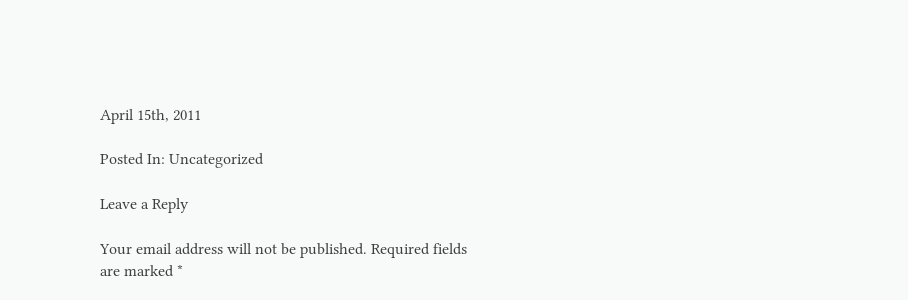April 15th, 2011

Posted In: Uncategorized

Leave a Reply

Your email address will not be published. Required fields are marked *